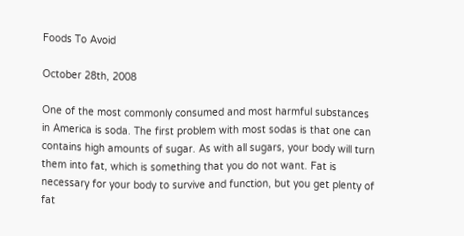Foods To Avoid

October 28th, 2008

One of the most commonly consumed and most harmful substances in America is soda. The first problem with most sodas is that one can contains high amounts of sugar. As with all sugars, your body will turn them into fat, which is something that you do not want. Fat is necessary for your body to survive and function, but you get plenty of fat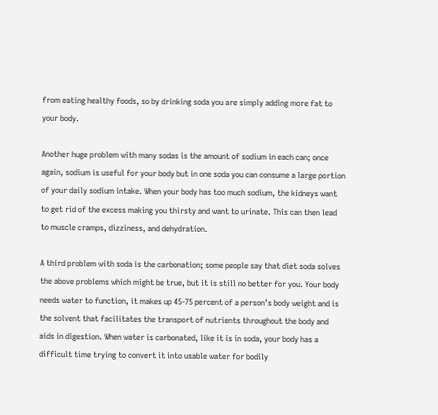from eating healthy foods, so by drinking soda you are simply adding more fat to your body.

Another huge problem with many sodas is the amount of sodium in each can; once again, sodium is useful for your body but in one soda you can consume a large portion of your daily sodium intake. When your body has too much sodium, the kidneys want to get rid of the excess making you thirsty and want to urinate. This can then lead to muscle cramps, dizziness, and dehydration.

A third problem with soda is the carbonation; some people say that diet soda solves the above problems which might be true, but it is still no better for you. Your body needs water to function, it makes up 45-75 percent of a person’s body weight and is the solvent that facilitates the transport of nutrients throughout the body and aids in digestion. When water is carbonated, like it is in soda, your body has a difficult time trying to convert it into usable water for bodily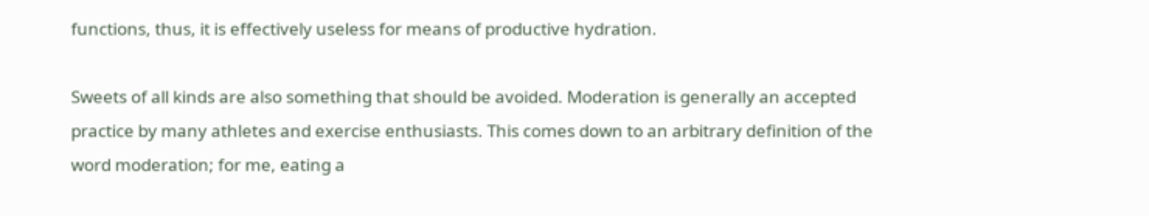functions, thus, it is effectively useless for means of productive hydration.

Sweets of all kinds are also something that should be avoided. Moderation is generally an accepted practice by many athletes and exercise enthusiasts. This comes down to an arbitrary definition of the word moderation; for me, eating a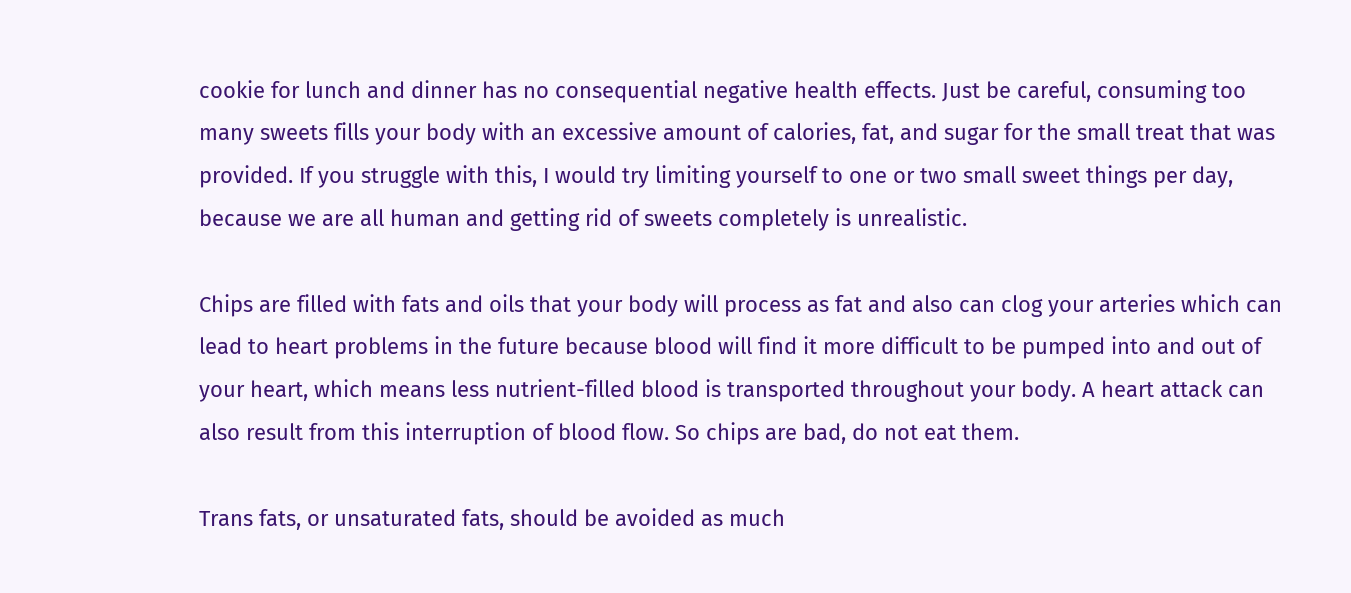cookie for lunch and dinner has no consequential negative health effects. Just be careful, consuming too many sweets fills your body with an excessive amount of calories, fat, and sugar for the small treat that was provided. If you struggle with this, I would try limiting yourself to one or two small sweet things per day, because we are all human and getting rid of sweets completely is unrealistic.

Chips are filled with fats and oils that your body will process as fat and also can clog your arteries which can lead to heart problems in the future because blood will find it more difficult to be pumped into and out of your heart, which means less nutrient-filled blood is transported throughout your body. A heart attack can also result from this interruption of blood flow. So chips are bad, do not eat them.

Trans fats, or unsaturated fats, should be avoided as much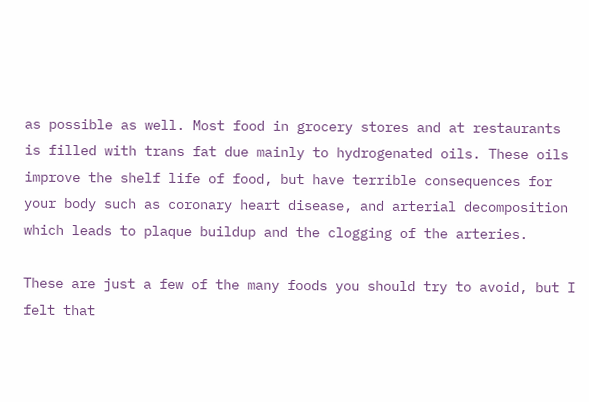as possible as well. Most food in grocery stores and at restaurants is filled with trans fat due mainly to hydrogenated oils. These oils improve the shelf life of food, but have terrible consequences for your body such as coronary heart disease, and arterial decomposition which leads to plaque buildup and the clogging of the arteries.

These are just a few of the many foods you should try to avoid, but I felt that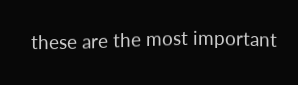these are the most important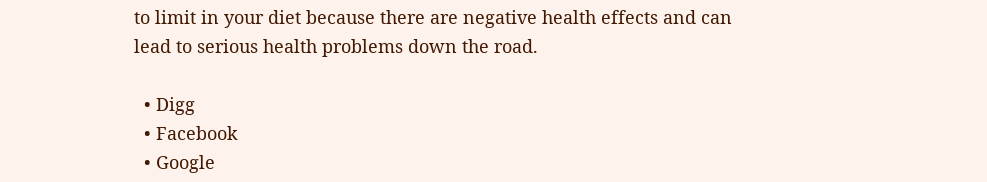to limit in your diet because there are negative health effects and can lead to serious health problems down the road.

  • Digg
  • Facebook
  • Google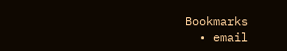Bookmarks
  • email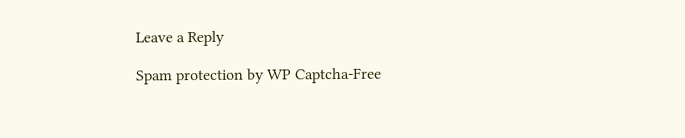Leave a Reply

Spam protection by WP Captcha-Free